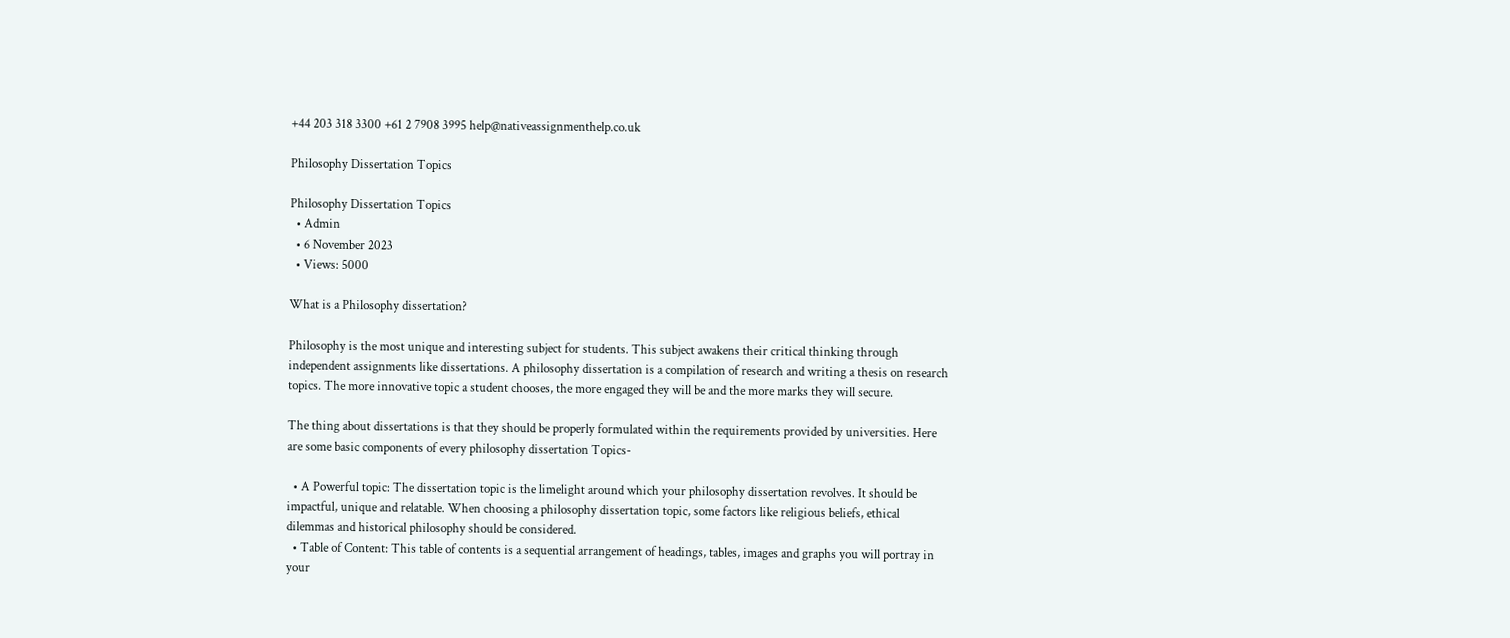+44 203 318 3300 +61 2 7908 3995 help@nativeassignmenthelp.co.uk

Philosophy Dissertation Topics

Philosophy Dissertation Topics
  • Admin
  • 6 November 2023
  • Views: 5000

What is a Philosophy dissertation?

Philosophy is the most unique and interesting subject for students. This subject awakens their critical thinking through independent assignments like dissertations. A philosophy dissertation is a compilation of research and writing a thesis on research topics. The more innovative topic a student chooses, the more engaged they will be and the more marks they will secure.

The thing about dissertations is that they should be properly formulated within the requirements provided by universities. Here are some basic components of every philosophy dissertation Topics-

  • A Powerful topic: The dissertation topic is the limelight around which your philosophy dissertation revolves. It should be impactful, unique and relatable. When choosing a philosophy dissertation topic, some factors like religious beliefs, ethical dilemmas and historical philosophy should be considered.
  • Table of Content: This table of contents is a sequential arrangement of headings, tables, images and graphs you will portray in your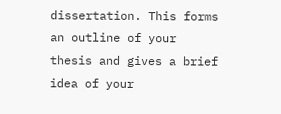dissertation. This forms an outline of your thesis and gives a brief idea of your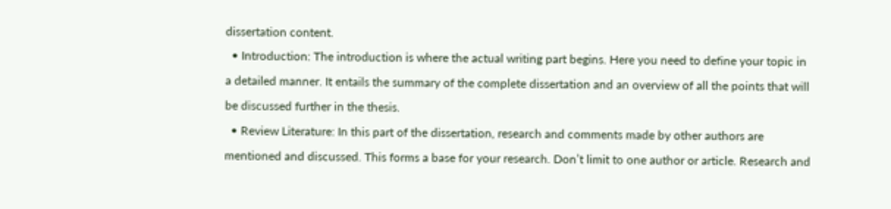dissertation content.
  • Introduction: The introduction is where the actual writing part begins. Here you need to define your topic in a detailed manner. It entails the summary of the complete dissertation and an overview of all the points that will be discussed further in the thesis.
  • Review Literature: In this part of the dissertation, research and comments made by other authors are mentioned and discussed. This forms a base for your research. Don’t limit to one author or article. Research and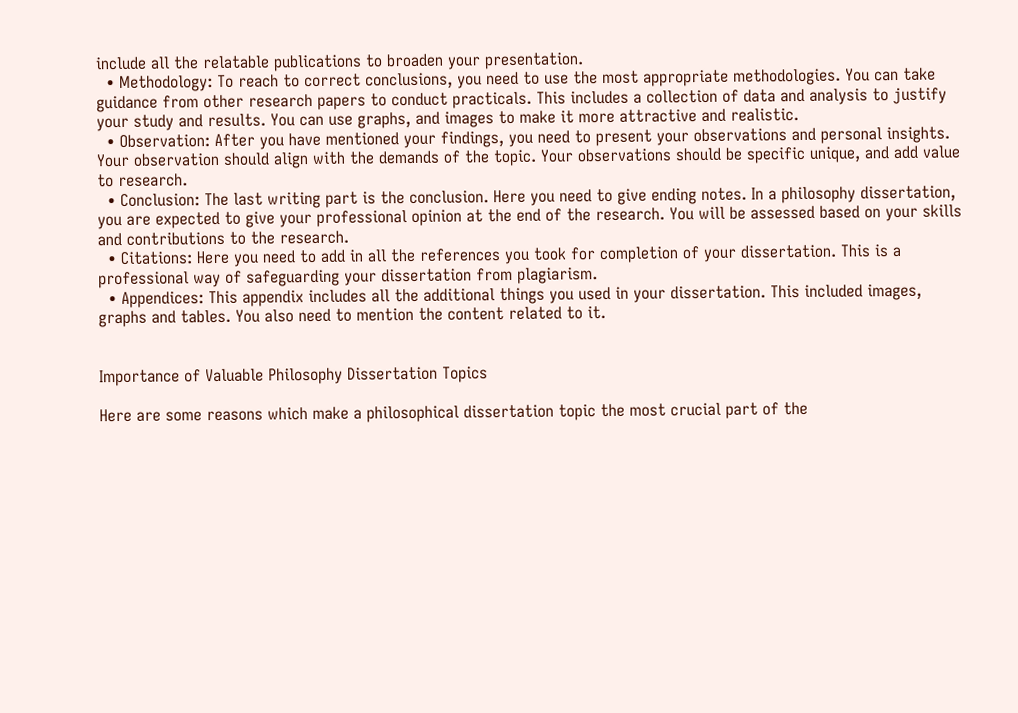include all the relatable publications to broaden your presentation.
  • Methodology: To reach to correct conclusions, you need to use the most appropriate methodologies. You can take guidance from other research papers to conduct practicals. This includes a collection of data and analysis to justify your study and results. You can use graphs, and images to make it more attractive and realistic.
  • Observation: After you have mentioned your findings, you need to present your observations and personal insights. Your observation should align with the demands of the topic. Your observations should be specific unique, and add value to research.
  • Conclusion: The last writing part is the conclusion. Here you need to give ending notes. In a philosophy dissertation, you are expected to give your professional opinion at the end of the research. You will be assessed based on your skills and contributions to the research.
  • Citations: Here you need to add in all the references you took for completion of your dissertation. This is a professional way of safeguarding your dissertation from plagiarism.
  • Appendices: This appendix includes all the additional things you used in your dissertation. This included images, graphs and tables. You also need to mention the content related to it.


Importance of Valuable Philosophy Dissertation Topics

Here are some reasons which make a philosophical dissertation topic the most crucial part of the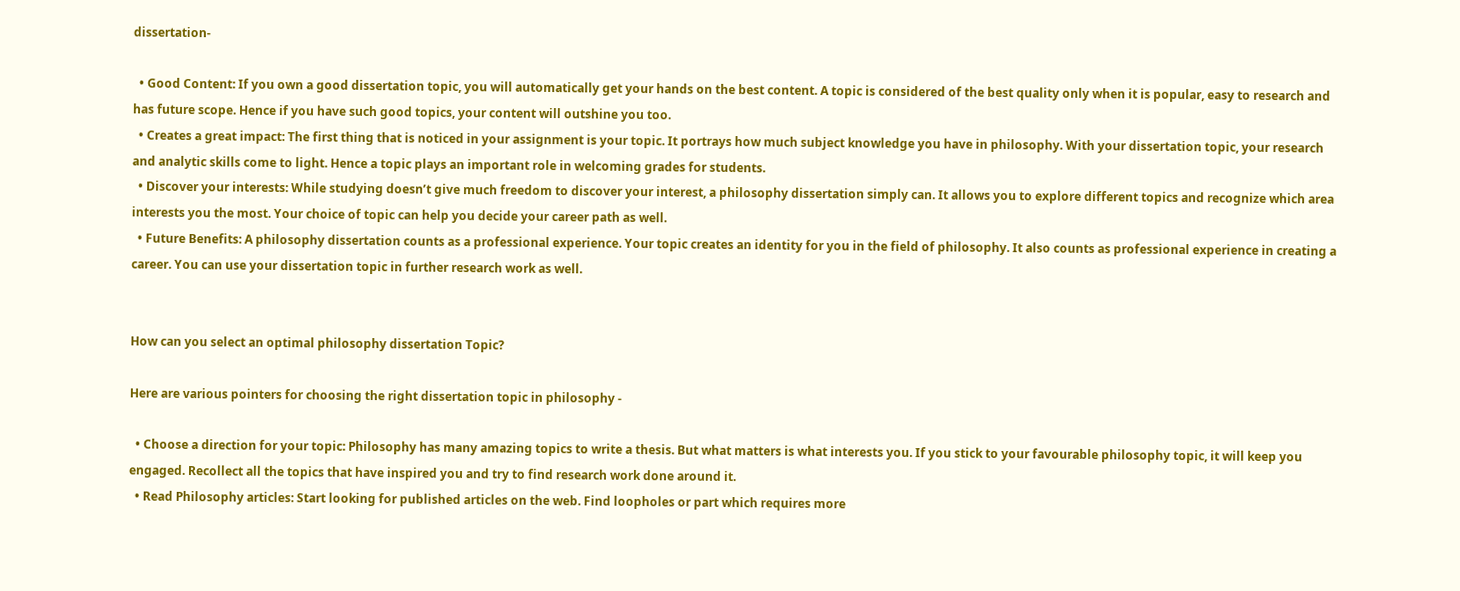dissertation-

  • Good Content: If you own a good dissertation topic, you will automatically get your hands on the best content. A topic is considered of the best quality only when it is popular, easy to research and has future scope. Hence if you have such good topics, your content will outshine you too.
  • Creates a great impact: The first thing that is noticed in your assignment is your topic. It portrays how much subject knowledge you have in philosophy. With your dissertation topic, your research and analytic skills come to light. Hence a topic plays an important role in welcoming grades for students.
  • Discover your interests: While studying doesn’t give much freedom to discover your interest, a philosophy dissertation simply can. It allows you to explore different topics and recognize which area interests you the most. Your choice of topic can help you decide your career path as well.
  • Future Benefits: A philosophy dissertation counts as a professional experience. Your topic creates an identity for you in the field of philosophy. It also counts as professional experience in creating a career. You can use your dissertation topic in further research work as well.


How can you select an optimal philosophy dissertation Topic?

Here are various pointers for choosing the right dissertation topic in philosophy -

  • Choose a direction for your topic: Philosophy has many amazing topics to write a thesis. But what matters is what interests you. If you stick to your favourable philosophy topic, it will keep you engaged. Recollect all the topics that have inspired you and try to find research work done around it.
  • Read Philosophy articles: Start looking for published articles on the web. Find loopholes or part which requires more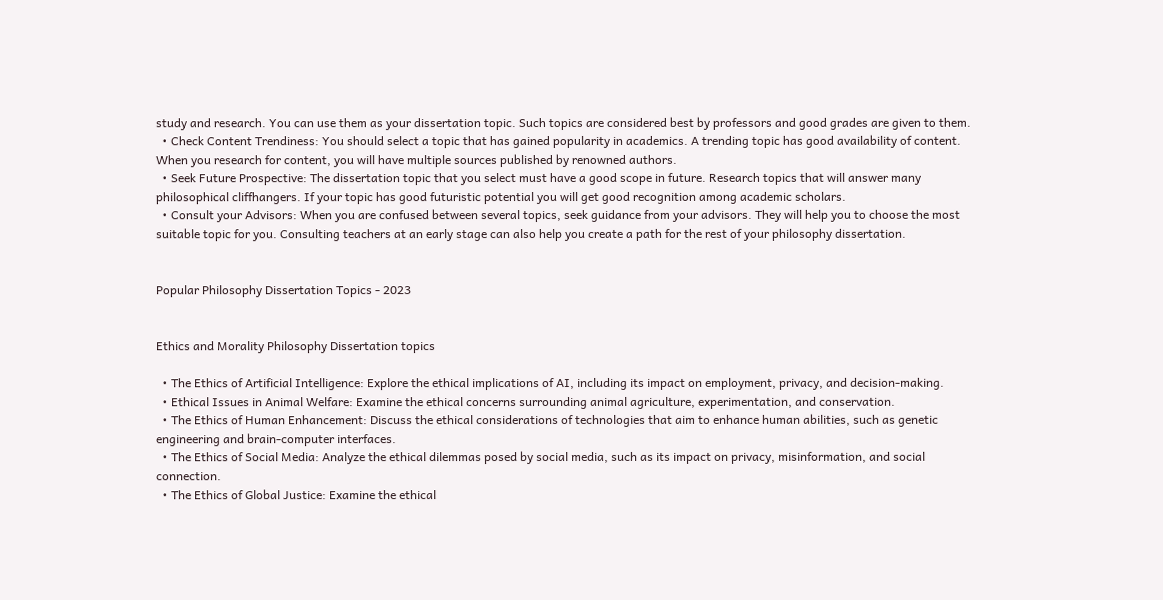study and research. You can use them as your dissertation topic. Such topics are considered best by professors and good grades are given to them.
  • Check Content Trendiness: You should select a topic that has gained popularity in academics. A trending topic has good availability of content. When you research for content, you will have multiple sources published by renowned authors.
  • Seek Future Prospective: The dissertation topic that you select must have a good scope in future. Research topics that will answer many philosophical cliffhangers. If your topic has good futuristic potential you will get good recognition among academic scholars.
  • Consult your Advisors: When you are confused between several topics, seek guidance from your advisors. They will help you to choose the most suitable topic for you. Consulting teachers at an early stage can also help you create a path for the rest of your philosophy dissertation.


Popular Philosophy Dissertation Topics - 2023


Ethics and Morality Philosophy Dissertation topics

  • The Ethics of Artificial Intelligence: Explore the ethical implications of AI, including its impact on employment, privacy, and decision-making.
  • Ethical Issues in Animal Welfare: Examine the ethical concerns surrounding animal agriculture, experimentation, and conservation.
  • The Ethics of Human Enhancement: Discuss the ethical considerations of technologies that aim to enhance human abilities, such as genetic engineering and brain-computer interfaces.
  • The Ethics of Social Media: Analyze the ethical dilemmas posed by social media, such as its impact on privacy, misinformation, and social connection.
  • The Ethics of Global Justice: Examine the ethical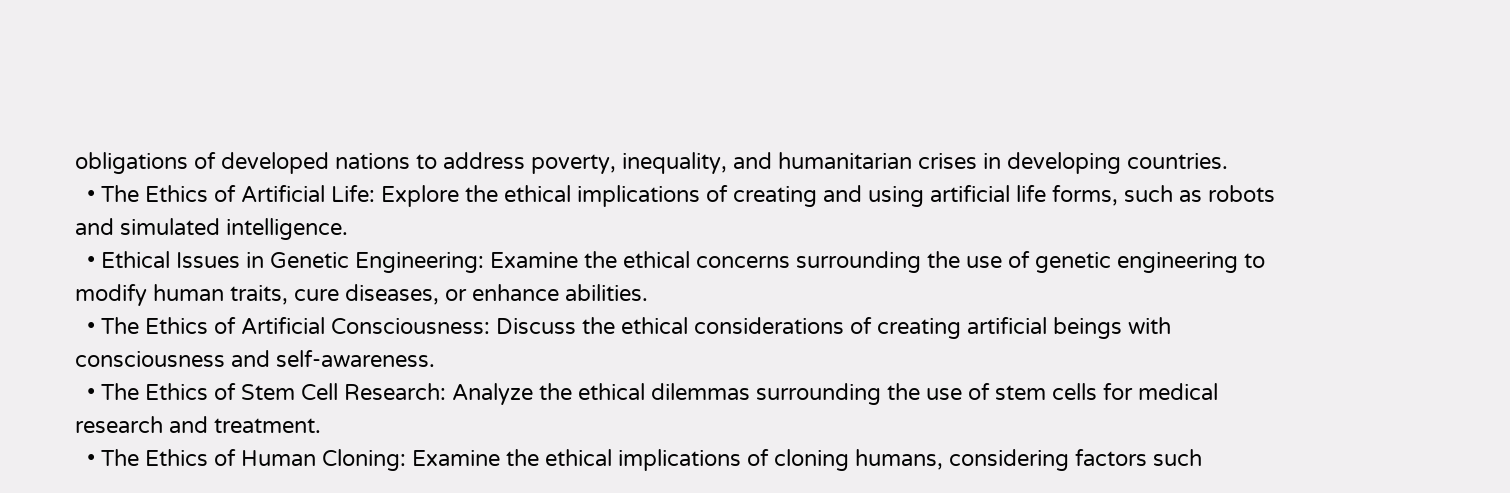obligations of developed nations to address poverty, inequality, and humanitarian crises in developing countries.
  • The Ethics of Artificial Life: Explore the ethical implications of creating and using artificial life forms, such as robots and simulated intelligence.
  • Ethical Issues in Genetic Engineering: Examine the ethical concerns surrounding the use of genetic engineering to modify human traits, cure diseases, or enhance abilities.
  • The Ethics of Artificial Consciousness: Discuss the ethical considerations of creating artificial beings with consciousness and self-awareness.
  • The Ethics of Stem Cell Research: Analyze the ethical dilemmas surrounding the use of stem cells for medical research and treatment.
  • The Ethics of Human Cloning: Examine the ethical implications of cloning humans, considering factors such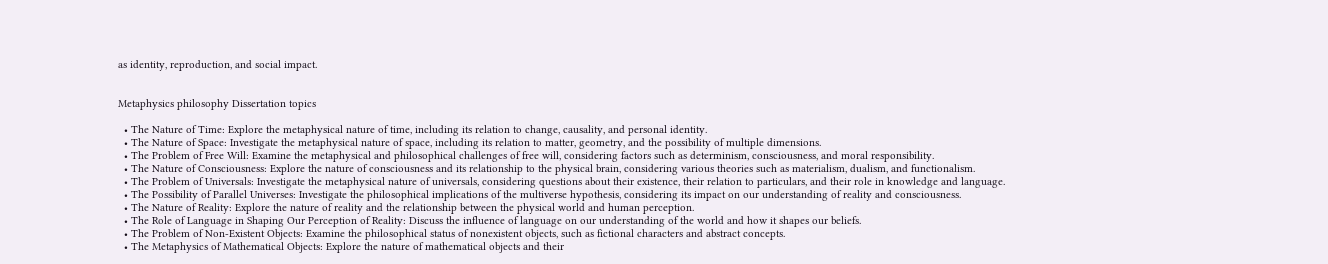as identity, reproduction, and social impact.


Metaphysics philosophy Dissertation topics

  • The Nature of Time: Explore the metaphysical nature of time, including its relation to change, causality, and personal identity.
  • The Nature of Space: Investigate the metaphysical nature of space, including its relation to matter, geometry, and the possibility of multiple dimensions.
  • The Problem of Free Will: Examine the metaphysical and philosophical challenges of free will, considering factors such as determinism, consciousness, and moral responsibility.
  • The Nature of Consciousness: Explore the nature of consciousness and its relationship to the physical brain, considering various theories such as materialism, dualism, and functionalism.
  • The Problem of Universals: Investigate the metaphysical nature of universals, considering questions about their existence, their relation to particulars, and their role in knowledge and language.
  • The Possibility of Parallel Universes: Investigate the philosophical implications of the multiverse hypothesis, considering its impact on our understanding of reality and consciousness.
  • The Nature of Reality: Explore the nature of reality and the relationship between the physical world and human perception.
  • The Role of Language in Shaping Our Perception of Reality: Discuss the influence of language on our understanding of the world and how it shapes our beliefs.
  • The Problem of Non-Existent Objects: Examine the philosophical status of nonexistent objects, such as fictional characters and abstract concepts.
  • The Metaphysics of Mathematical Objects: Explore the nature of mathematical objects and their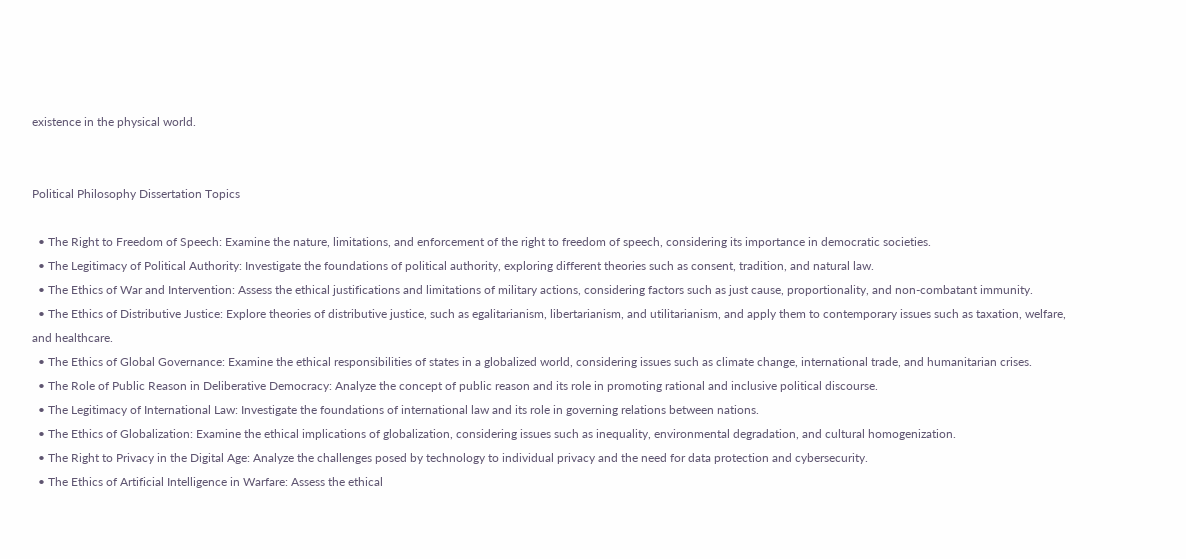existence in the physical world.


Political Philosophy Dissertation Topics

  • The Right to Freedom of Speech: Examine the nature, limitations, and enforcement of the right to freedom of speech, considering its importance in democratic societies.
  • The Legitimacy of Political Authority: Investigate the foundations of political authority, exploring different theories such as consent, tradition, and natural law.
  • The Ethics of War and Intervention: Assess the ethical justifications and limitations of military actions, considering factors such as just cause, proportionality, and non-combatant immunity.
  • The Ethics of Distributive Justice: Explore theories of distributive justice, such as egalitarianism, libertarianism, and utilitarianism, and apply them to contemporary issues such as taxation, welfare, and healthcare.
  • The Ethics of Global Governance: Examine the ethical responsibilities of states in a globalized world, considering issues such as climate change, international trade, and humanitarian crises.
  • The Role of Public Reason in Deliberative Democracy: Analyze the concept of public reason and its role in promoting rational and inclusive political discourse.
  • The Legitimacy of International Law: Investigate the foundations of international law and its role in governing relations between nations.
  • The Ethics of Globalization: Examine the ethical implications of globalization, considering issues such as inequality, environmental degradation, and cultural homogenization.
  • The Right to Privacy in the Digital Age: Analyze the challenges posed by technology to individual privacy and the need for data protection and cybersecurity.
  • The Ethics of Artificial Intelligence in Warfare: Assess the ethical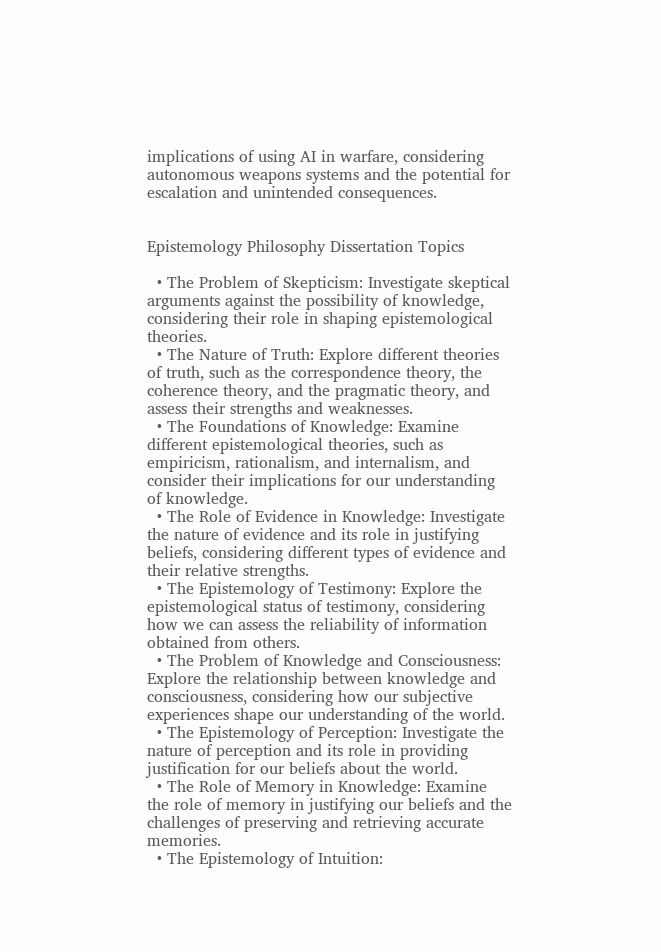implications of using AI in warfare, considering autonomous weapons systems and the potential for escalation and unintended consequences.


Epistemology Philosophy Dissertation Topics

  • The Problem of Skepticism: Investigate skeptical arguments against the possibility of knowledge, considering their role in shaping epistemological theories.
  • The Nature of Truth: Explore different theories of truth, such as the correspondence theory, the coherence theory, and the pragmatic theory, and assess their strengths and weaknesses.
  • The Foundations of Knowledge: Examine different epistemological theories, such as empiricism, rationalism, and internalism, and consider their implications for our understanding of knowledge.
  • The Role of Evidence in Knowledge: Investigate the nature of evidence and its role in justifying beliefs, considering different types of evidence and their relative strengths.
  • The Epistemology of Testimony: Explore the epistemological status of testimony, considering how we can assess the reliability of information obtained from others.
  • The Problem of Knowledge and Consciousness: Explore the relationship between knowledge and consciousness, considering how our subjective experiences shape our understanding of the world.
  • The Epistemology of Perception: Investigate the nature of perception and its role in providing justification for our beliefs about the world.
  • The Role of Memory in Knowledge: Examine the role of memory in justifying our beliefs and the challenges of preserving and retrieving accurate memories.
  • The Epistemology of Intuition: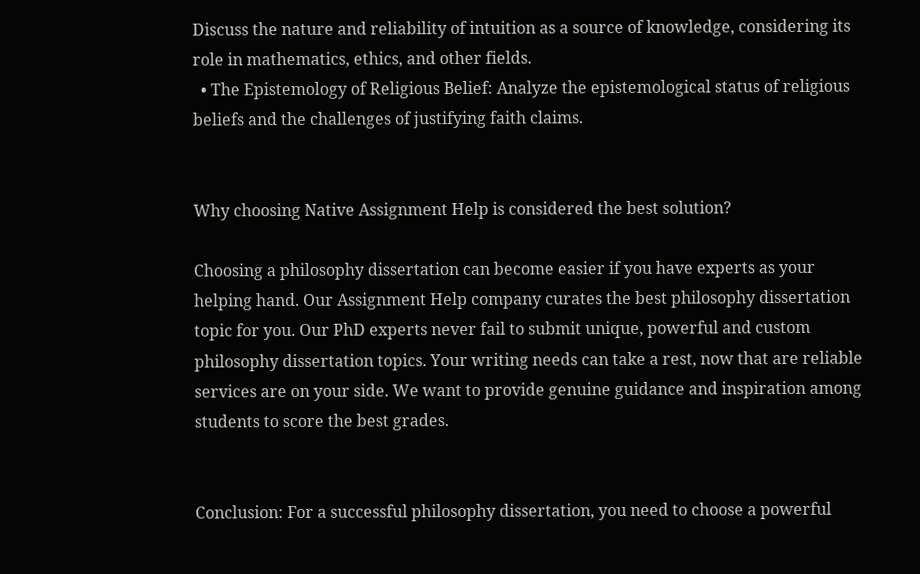Discuss the nature and reliability of intuition as a source of knowledge, considering its role in mathematics, ethics, and other fields.
  • The Epistemology of Religious Belief: Analyze the epistemological status of religious beliefs and the challenges of justifying faith claims.


Why choosing Native Assignment Help is considered the best solution?

Choosing a philosophy dissertation can become easier if you have experts as your helping hand. Our Assignment Help company curates the best philosophy dissertation topic for you. Our PhD experts never fail to submit unique, powerful and custom philosophy dissertation topics. Your writing needs can take a rest, now that are reliable services are on your side. We want to provide genuine guidance and inspiration among students to score the best grades.


Conclusion: For a successful philosophy dissertation, you need to choose a powerful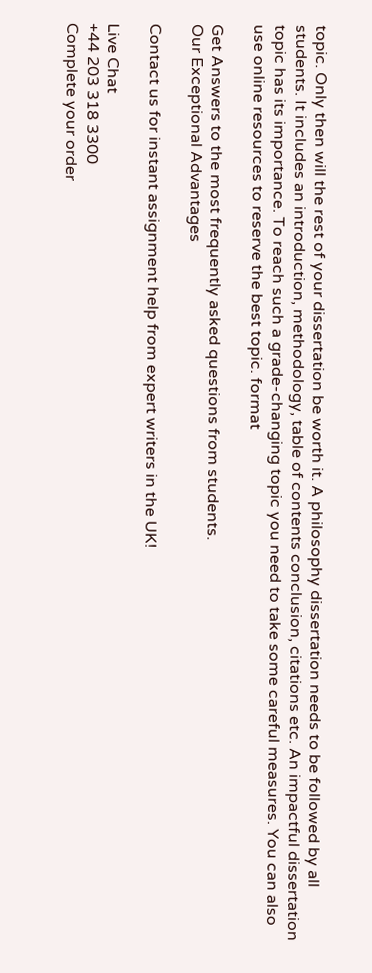topic. Only then will the rest of your dissertation be worth it. A philosophy dissertation needs to be followed by all students. It includes an introduction, methodology, table of contents conclusion, citations etc. An impactful dissertation topic has its importance. To reach such a grade-changing topic you need to take some careful measures. You can also use online resources to reserve the best topic. format

Get Answers to the most frequently asked questions from students.
Our Exceptional Advantages

Contact us for instant assignment help from expert writers in the UK!

Live Chat
+44 203 318 3300
Complete your order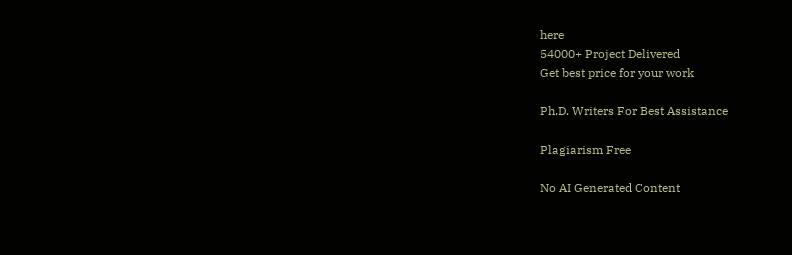here
54000+ Project Delivered
Get best price for your work

Ph.D. Writers For Best Assistance

Plagiarism Free

No AI Generated Content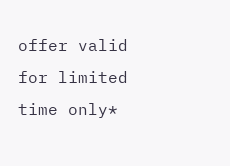offer valid for limited time only*